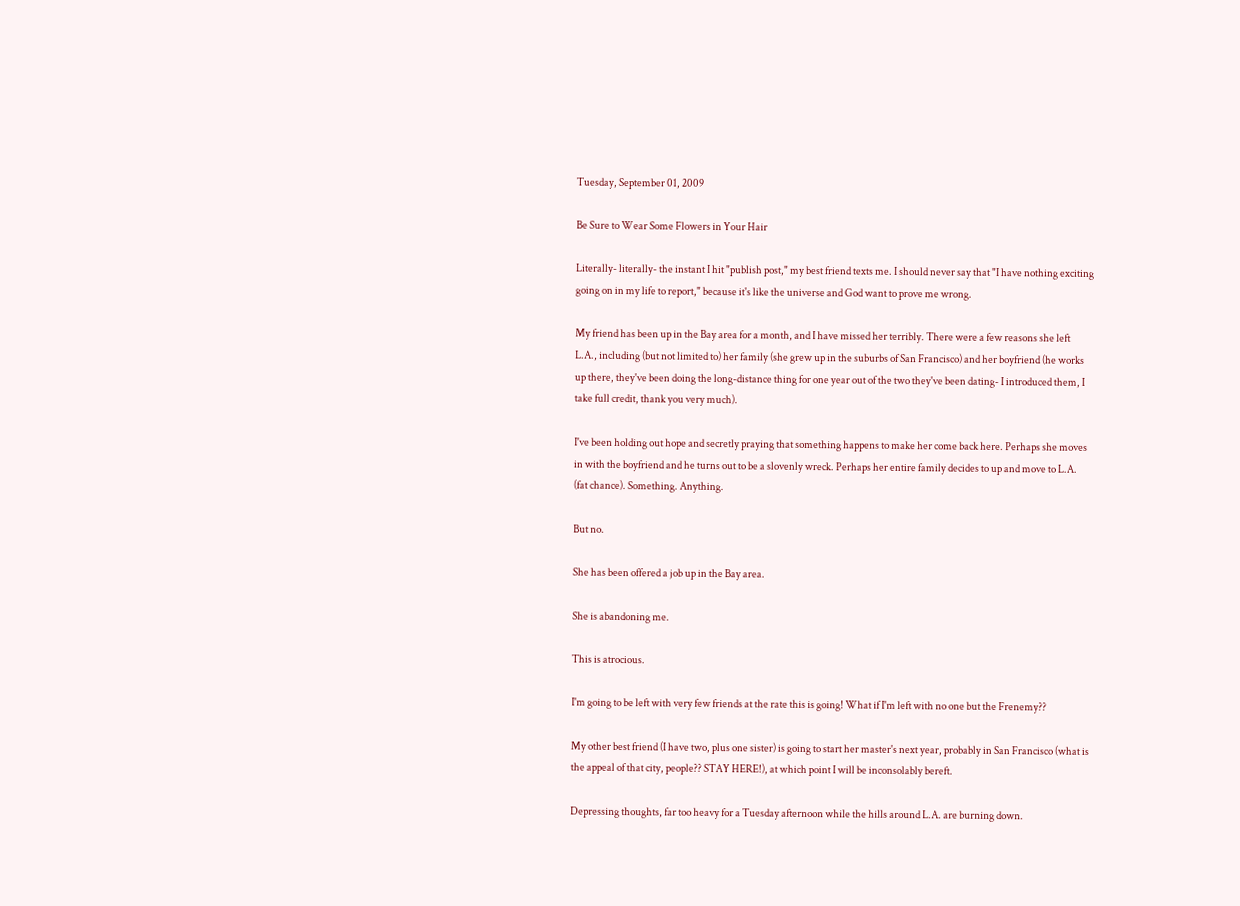Tuesday, September 01, 2009

Be Sure to Wear Some Flowers in Your Hair

Literally- literally- the instant I hit "publish post," my best friend texts me. I should never say that "I have nothing exciting going on in my life to report," because it's like the universe and God want to prove me wrong.

My friend has been up in the Bay area for a month, and I have missed her terribly. There were a few reasons she left L.A., including (but not limited to) her family (she grew up in the suburbs of San Francisco) and her boyfriend (he works up there, they've been doing the long-distance thing for one year out of the two they've been dating- I introduced them, I take full credit, thank you very much).

I've been holding out hope and secretly praying that something happens to make her come back here. Perhaps she moves in with the boyfriend and he turns out to be a slovenly wreck. Perhaps her entire family decides to up and move to L.A. (fat chance). Something. Anything.

But no.

She has been offered a job up in the Bay area.

She is abandoning me.

This is atrocious.

I'm going to be left with very few friends at the rate this is going! What if I'm left with no one but the Frenemy??

My other best friend (I have two, plus one sister) is going to start her master's next year, probably in San Francisco (what is the appeal of that city, people?? STAY HERE!), at which point I will be inconsolably bereft.

Depressing thoughts, far too heavy for a Tuesday afternoon while the hills around L.A. are burning down.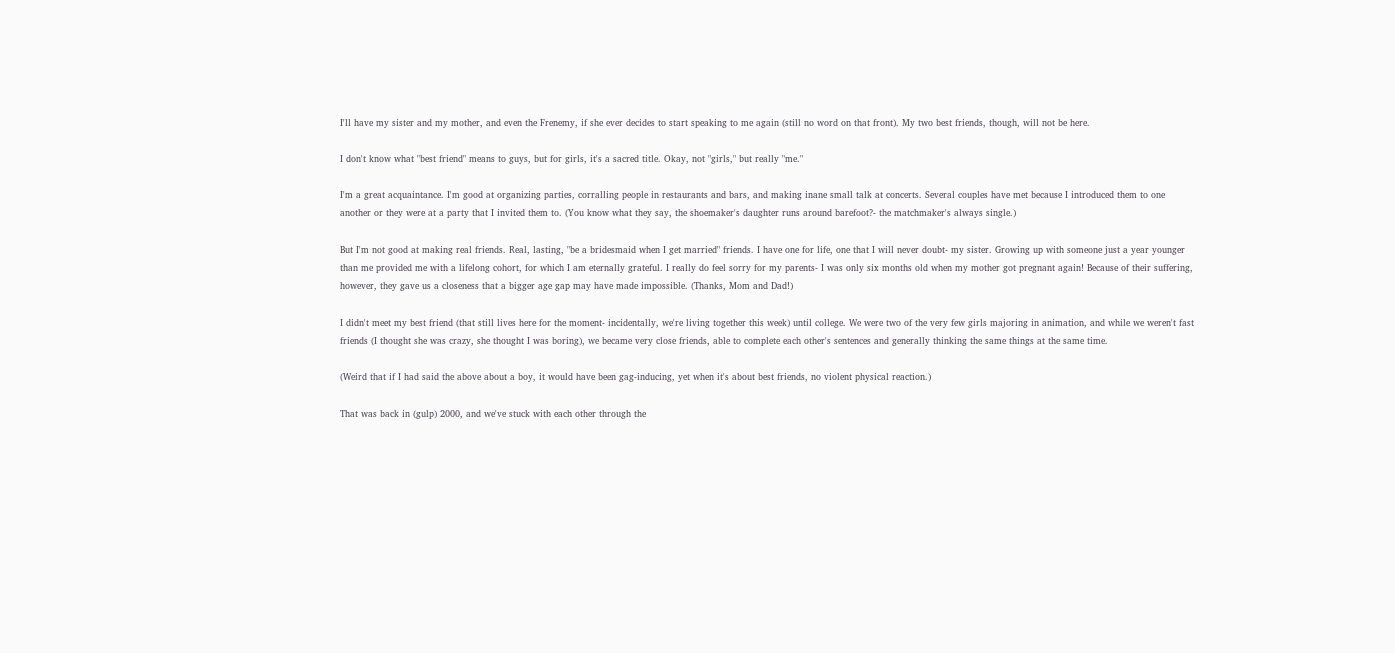I'll have my sister and my mother, and even the Frenemy, if she ever decides to start speaking to me again (still no word on that front). My two best friends, though, will not be here.

I don't know what "best friend" means to guys, but for girls, it's a sacred title. Okay, not "girls," but really "me."

I'm a great acquaintance. I'm good at organizing parties, corralling people in restaurants and bars, and making inane small talk at concerts. Several couples have met because I introduced them to one another or they were at a party that I invited them to. (You know what they say, the shoemaker's daughter runs around barefoot?- the matchmaker's always single.)

But I'm not good at making real friends. Real, lasting, "be a bridesmaid when I get married" friends. I have one for life, one that I will never doubt- my sister. Growing up with someone just a year younger than me provided me with a lifelong cohort, for which I am eternally grateful. I really do feel sorry for my parents- I was only six months old when my mother got pregnant again! Because of their suffering, however, they gave us a closeness that a bigger age gap may have made impossible. (Thanks, Mom and Dad!)

I didn't meet my best friend (that still lives here for the moment- incidentally, we're living together this week) until college. We were two of the very few girls majoring in animation, and while we weren't fast friends (I thought she was crazy, she thought I was boring), we became very close friends, able to complete each other's sentences and generally thinking the same things at the same time.

(Weird that if I had said the above about a boy, it would have been gag-inducing, yet when it's about best friends, no violent physical reaction.)

That was back in (gulp) 2000, and we've stuck with each other through the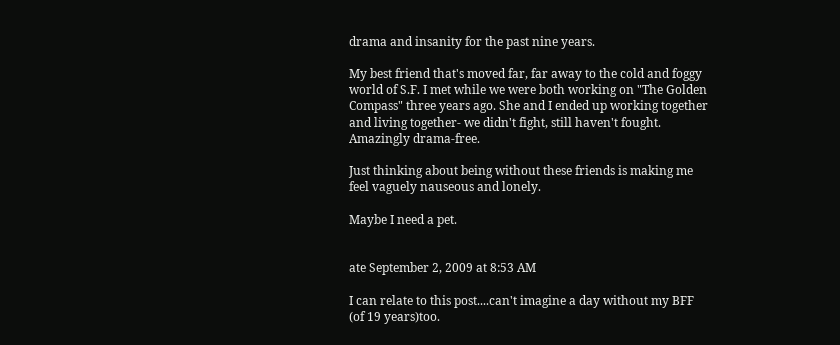drama and insanity for the past nine years.

My best friend that's moved far, far away to the cold and foggy world of S.F. I met while we were both working on "The Golden Compass" three years ago. She and I ended up working together and living together- we didn't fight, still haven't fought. Amazingly drama-free.

Just thinking about being without these friends is making me feel vaguely nauseous and lonely.

Maybe I need a pet.


ate September 2, 2009 at 8:53 AM

I can relate to this post....can't imagine a day without my BFF (of 19 years)too.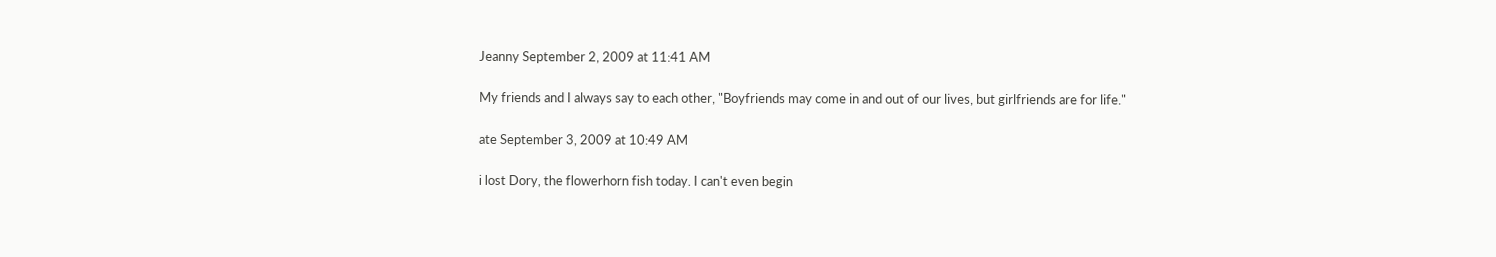Jeanny September 2, 2009 at 11:41 AM

My friends and I always say to each other, "Boyfriends may come in and out of our lives, but girlfriends are for life."

ate September 3, 2009 at 10:49 AM

i lost Dory, the flowerhorn fish today. I can't even begin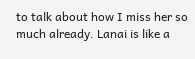to talk about how I miss her so much already. Lanai is like a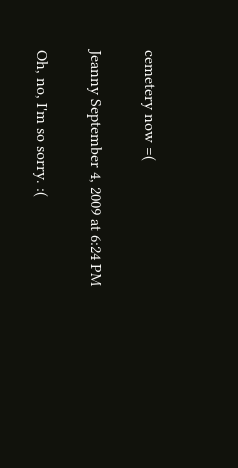cemetery now =(

Jeanny September 4, 2009 at 6:24 PM

Oh, no, I'm so sorry. :(